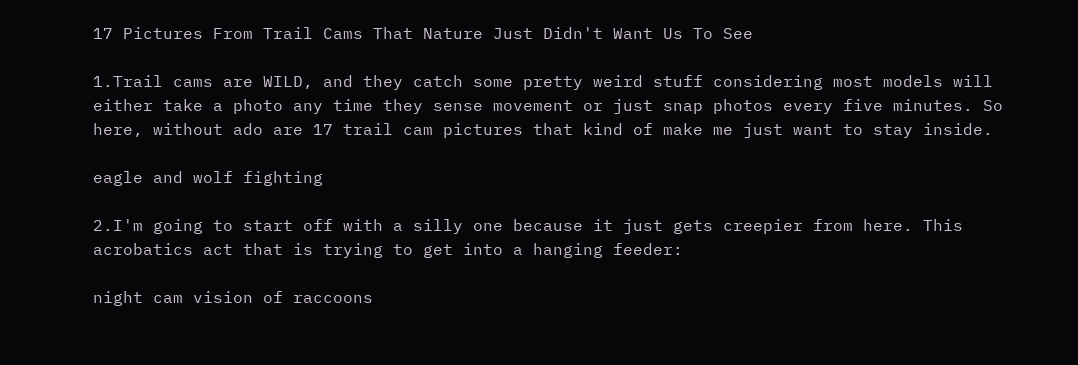17 Pictures From Trail Cams That Nature Just Didn't Want Us To See

1.Trail cams are WILD, and they catch some pretty weird stuff considering most models will either take a photo any time they sense movement or just snap photos every five minutes. So here, without ado are 17 trail cam pictures that kind of make me just want to stay inside.

eagle and wolf fighting

2.I'm going to start off with a silly one because it just gets creepier from here. This acrobatics act that is trying to get into a hanging feeder:

night cam vision of raccoons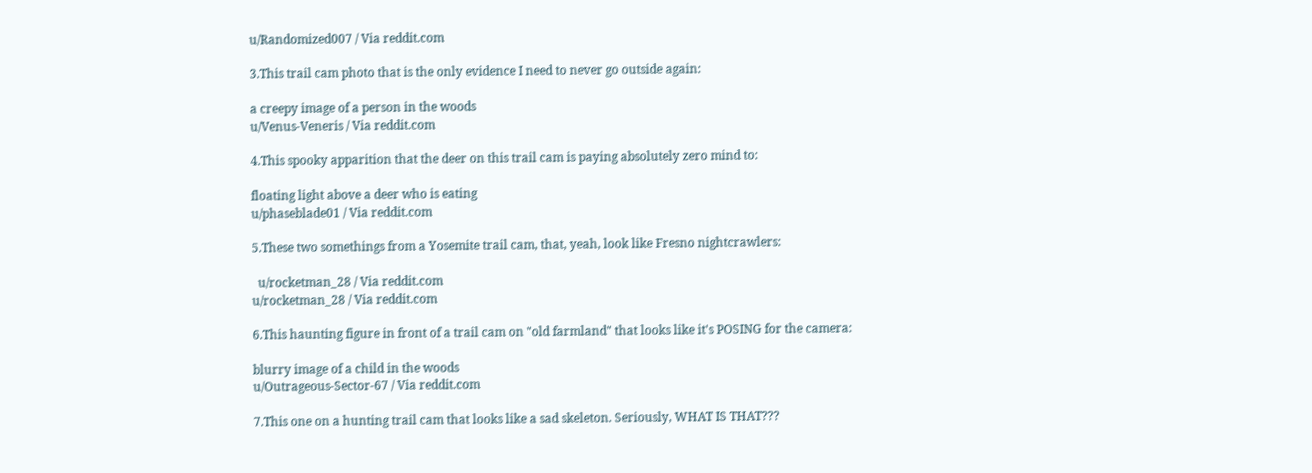u/Randomized007 / Via reddit.com

3.This trail cam photo that is the only evidence I need to never go outside again:

a creepy image of a person in the woods
u/Venus-Veneris / Via reddit.com

4.This spooky apparition that the deer on this trail cam is paying absolutely zero mind to:

floating light above a deer who is eating
u/phaseblade01 / Via reddit.com

5.These two somethings from a Yosemite trail cam, that, yeah, look like Fresno nightcrawlers:

  u/rocketman_28 / Via reddit.com
u/rocketman_28 / Via reddit.com

6.This haunting figure in front of a trail cam on "old farmland" that looks like it's POSING for the camera:

blurry image of a child in the woods
u/Outrageous-Sector-67 / Via reddit.com

7.This one on a hunting trail cam that looks like a sad skeleton. Seriously, WHAT IS THAT???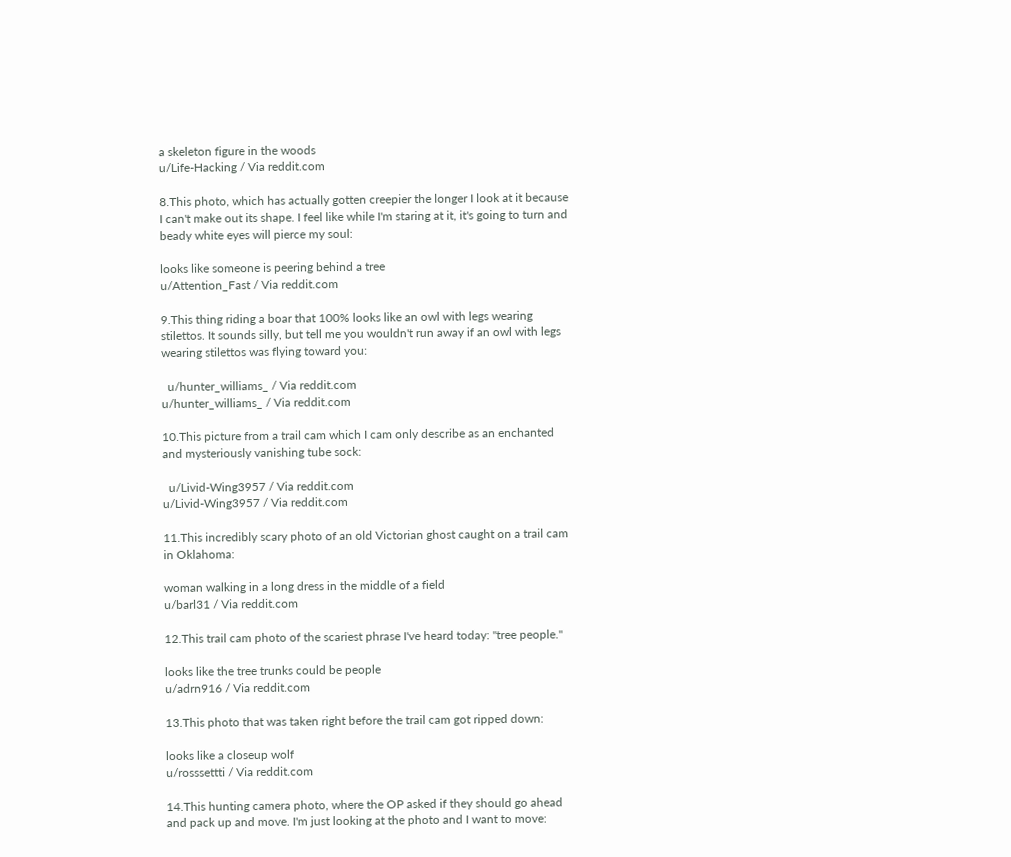a skeleton figure in the woods
u/Life-Hacking / Via reddit.com

8.This photo, which has actually gotten creepier the longer I look at it because I can't make out its shape. I feel like while I'm staring at it, it's going to turn and beady white eyes will pierce my soul:

looks like someone is peering behind a tree
u/Attention_Fast / Via reddit.com

9.This thing riding a boar that 100% looks like an owl with legs wearing stilettos. It sounds silly, but tell me you wouldn't run away if an owl with legs wearing stilettos was flying toward you:

  u/hunter_williams_ / Via reddit.com
u/hunter_williams_ / Via reddit.com

10.This picture from a trail cam which I cam only describe as an enchanted and mysteriously vanishing tube sock:

  u/Livid-Wing3957 / Via reddit.com
u/Livid-Wing3957 / Via reddit.com

11.This incredibly scary photo of an old Victorian ghost caught on a trail cam in Oklahoma:

woman walking in a long dress in the middle of a field
u/barl31 / Via reddit.com

12.This trail cam photo of the scariest phrase I've heard today: "tree people."

looks like the tree trunks could be people
u/adrn916 / Via reddit.com

13.This photo that was taken right before the trail cam got ripped down:

looks like a closeup wolf
u/rosssettti / Via reddit.com

14.This hunting camera photo, where the OP asked if they should go ahead and pack up and move. I'm just looking at the photo and I want to move: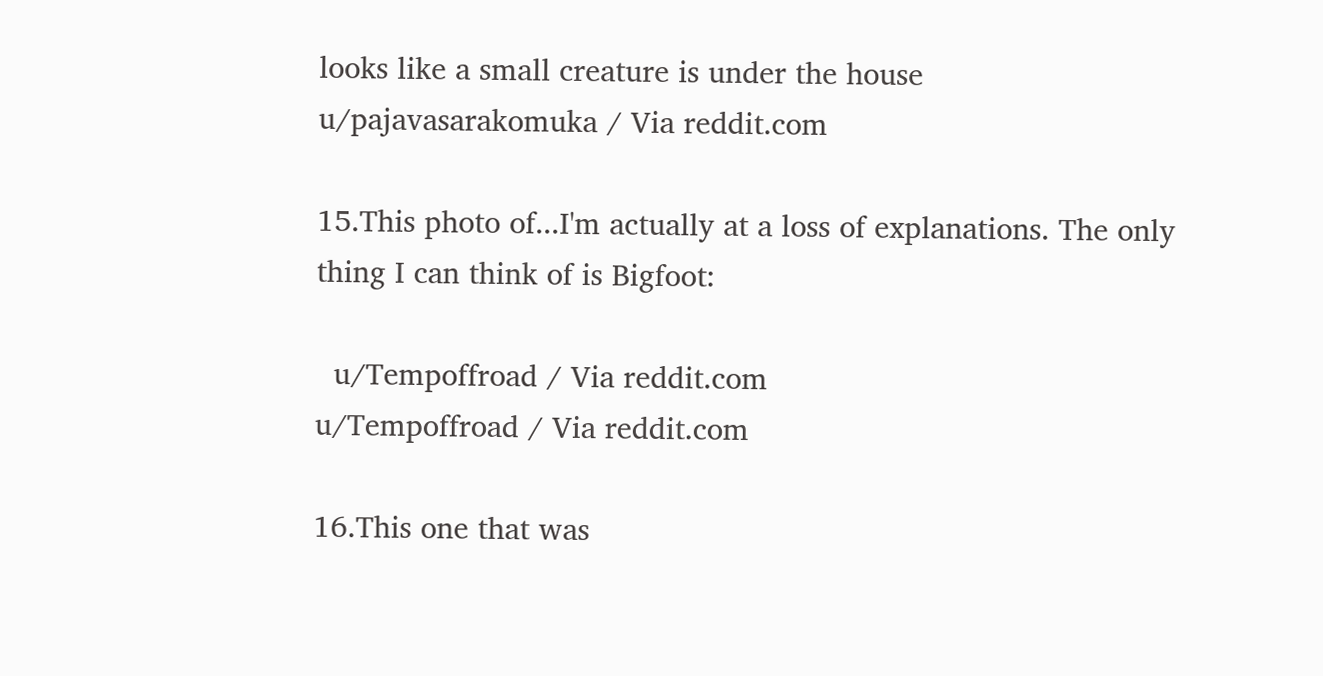looks like a small creature is under the house
u/pajavasarakomuka / Via reddit.com

15.This photo of...I'm actually at a loss of explanations. The only thing I can think of is Bigfoot:

  u/Tempoffroad / Via reddit.com
u/Tempoffroad / Via reddit.com

16.This one that was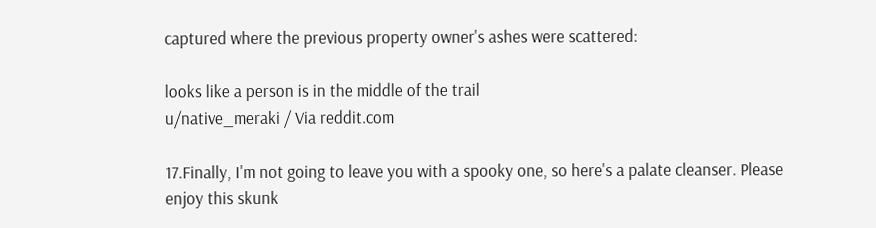captured where the previous property owner's ashes were scattered:

looks like a person is in the middle of the trail
u/native_meraki / Via reddit.com

17.Finally, I'm not going to leave you with a spooky one, so here's a palate cleanser. Please enjoy this skunk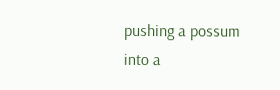pushing a possum into a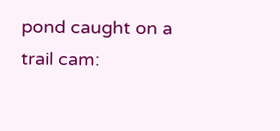pond caught on a trail cam: